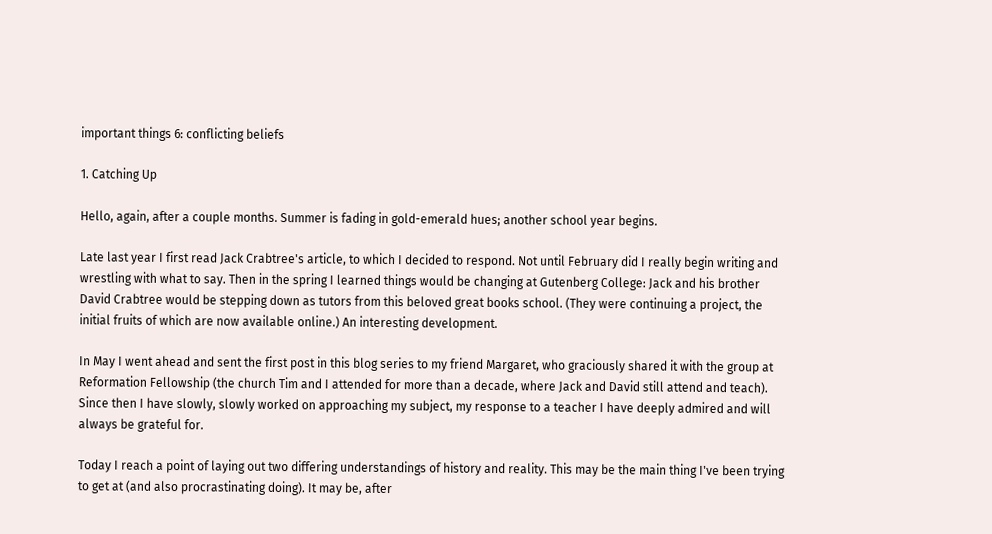important things 6: conflicting beliefs

1. Catching Up

Hello, again, after a couple months. Summer is fading in gold-emerald hues; another school year begins.

Late last year I first read Jack Crabtree's article, to which I decided to respond. Not until February did I really begin writing and wrestling with what to say. Then in the spring I learned things would be changing at Gutenberg College: Jack and his brother David Crabtree would be stepping down as tutors from this beloved great books school. (They were continuing a project, the initial fruits of which are now available online.) An interesting development.

In May I went ahead and sent the first post in this blog series to my friend Margaret, who graciously shared it with the group at Reformation Fellowship (the church Tim and I attended for more than a decade, where Jack and David still attend and teach). Since then I have slowly, slowly worked on approaching my subject, my response to a teacher I have deeply admired and will always be grateful for.

Today I reach a point of laying out two differing understandings of history and reality. This may be the main thing I've been trying to get at (and also procrastinating doing). It may be, after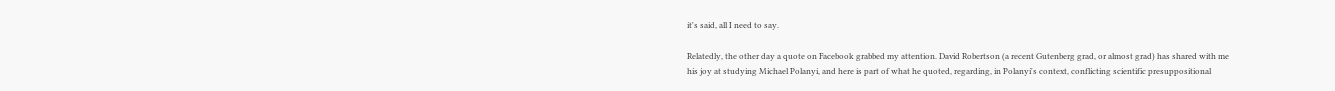it's said, all I need to say.

Relatedly, the other day a quote on Facebook grabbed my attention. David Robertson (a recent Gutenberg grad, or almost grad) has shared with me his joy at studying Michael Polanyi, and here is part of what he quoted, regarding, in Polanyi's context, conflicting scientific presuppositional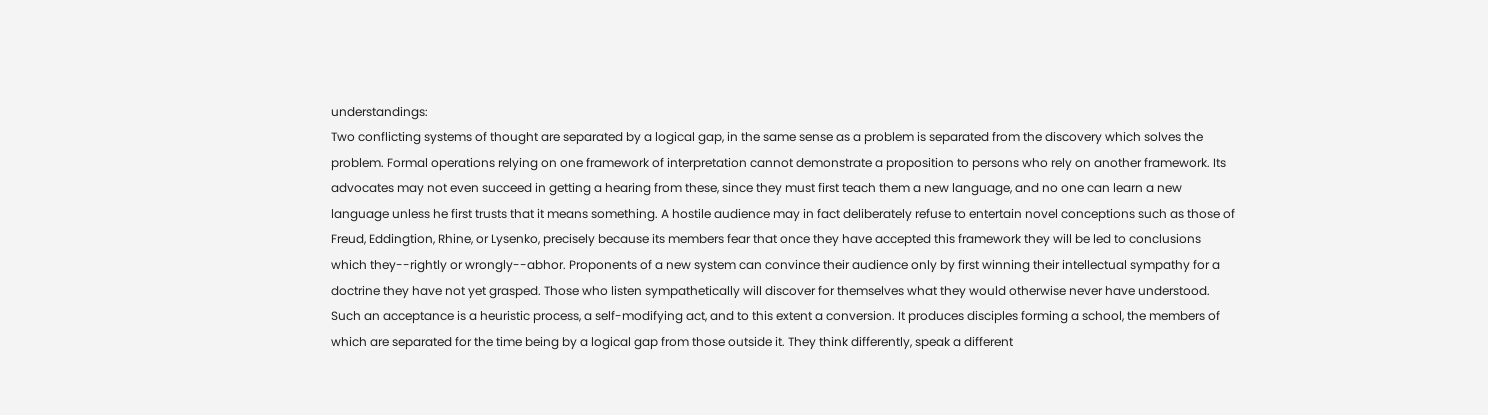understandings:
Two conflicting systems of thought are separated by a logical gap, in the same sense as a problem is separated from the discovery which solves the problem. Formal operations relying on one framework of interpretation cannot demonstrate a proposition to persons who rely on another framework. Its advocates may not even succeed in getting a hearing from these, since they must first teach them a new language, and no one can learn a new language unless he first trusts that it means something. A hostile audience may in fact deliberately refuse to entertain novel conceptions such as those of Freud, Eddingtion, Rhine, or Lysenko, precisely because its members fear that once they have accepted this framework they will be led to conclusions which they--rightly or wrongly--abhor. Proponents of a new system can convince their audience only by first winning their intellectual sympathy for a doctrine they have not yet grasped. Those who listen sympathetically will discover for themselves what they would otherwise never have understood. Such an acceptance is a heuristic process, a self-modifying act, and to this extent a conversion. It produces disciples forming a school, the members of which are separated for the time being by a logical gap from those outside it. They think differently, speak a different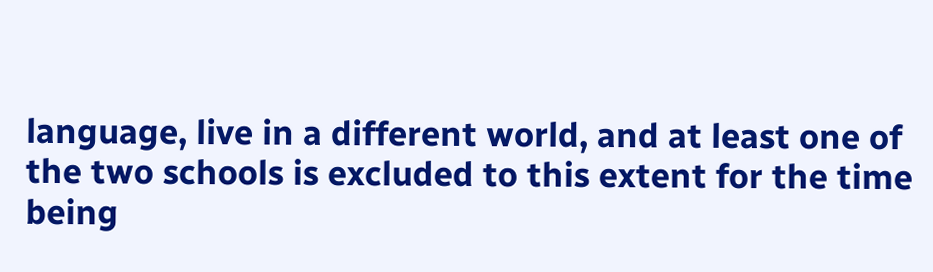language, live in a different world, and at least one of the two schools is excluded to this extent for the time being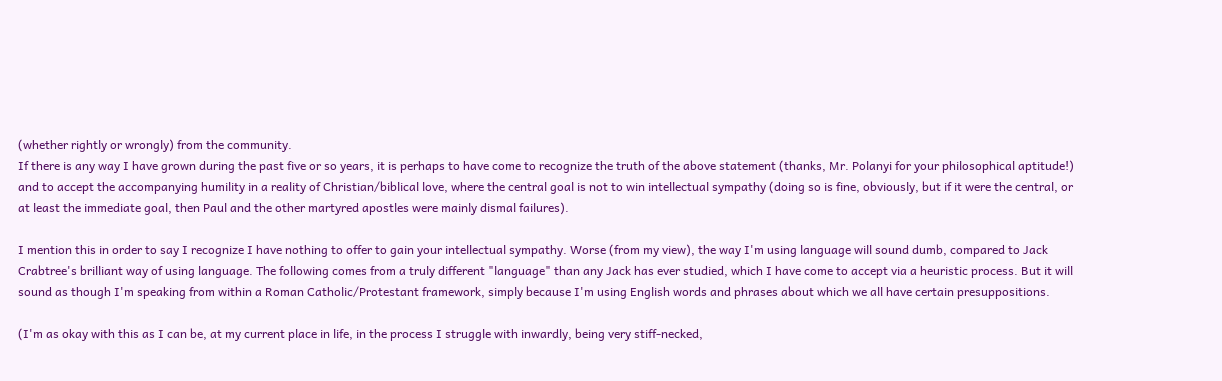(whether rightly or wrongly) from the community.
If there is any way I have grown during the past five or so years, it is perhaps to have come to recognize the truth of the above statement (thanks, Mr. Polanyi for your philosophical aptitude!) and to accept the accompanying humility in a reality of Christian/biblical love, where the central goal is not to win intellectual sympathy (doing so is fine, obviously, but if it were the central, or at least the immediate goal, then Paul and the other martyred apostles were mainly dismal failures).

I mention this in order to say I recognize I have nothing to offer to gain your intellectual sympathy. Worse (from my view), the way I'm using language will sound dumb, compared to Jack Crabtree's brilliant way of using language. The following comes from a truly different "language" than any Jack has ever studied, which I have come to accept via a heuristic process. But it will sound as though I'm speaking from within a Roman Catholic/Protestant framework, simply because I'm using English words and phrases about which we all have certain presuppositions.

(I'm as okay with this as I can be, at my current place in life, in the process I struggle with inwardly, being very stiff-necked,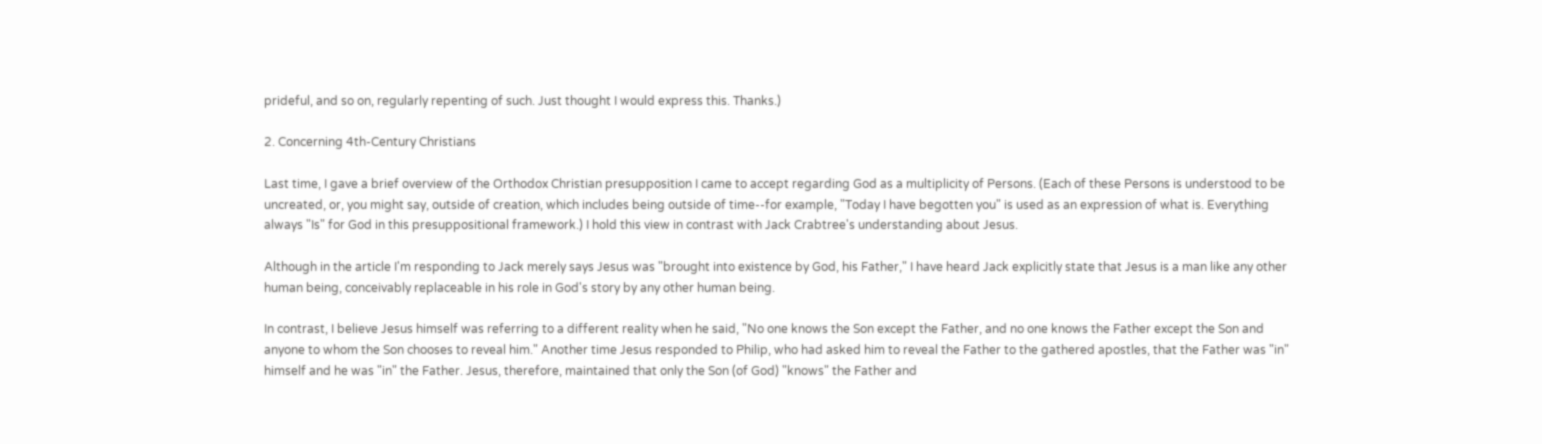prideful, and so on, regularly repenting of such. Just thought I would express this. Thanks.)

2. Concerning 4th-Century Christians

Last time, I gave a brief overview of the Orthodox Christian presupposition I came to accept regarding God as a multiplicity of Persons. (Each of these Persons is understood to be uncreated, or, you might say, outside of creation, which includes being outside of time--for example, "Today I have begotten you" is used as an expression of what is. Everything always "Is" for God in this presuppositional framework.) I hold this view in contrast with Jack Crabtree's understanding about Jesus.

Although in the article I'm responding to Jack merely says Jesus was "brought into existence by God, his Father," I have heard Jack explicitly state that Jesus is a man like any other human being, conceivably replaceable in his role in God's story by any other human being.

In contrast, I believe Jesus himself was referring to a different reality when he said, "No one knows the Son except the Father, and no one knows the Father except the Son and anyone to whom the Son chooses to reveal him." Another time Jesus responded to Philip, who had asked him to reveal the Father to the gathered apostles, that the Father was "in" himself and he was "in" the Father. Jesus, therefore, maintained that only the Son (of God) "knows" the Father and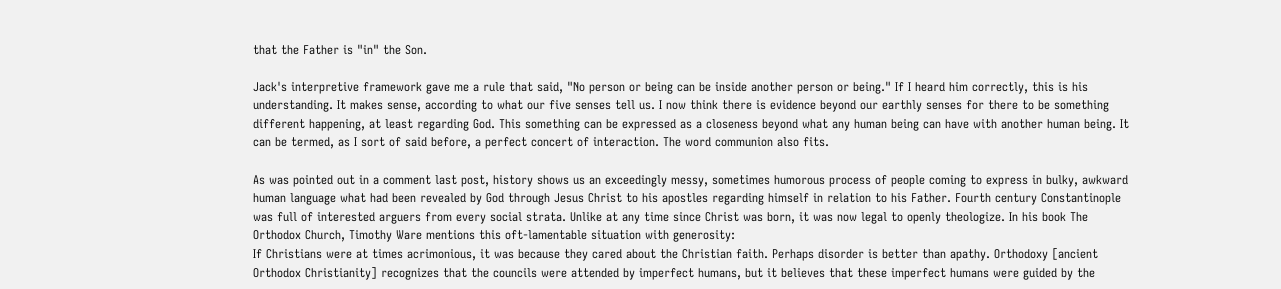that the Father is "in" the Son.

Jack's interpretive framework gave me a rule that said, "No person or being can be inside another person or being." If I heard him correctly, this is his understanding. It makes sense, according to what our five senses tell us. I now think there is evidence beyond our earthly senses for there to be something different happening, at least regarding God. This something can be expressed as a closeness beyond what any human being can have with another human being. It can be termed, as I sort of said before, a perfect concert of interaction. The word communion also fits.

As was pointed out in a comment last post, history shows us an exceedingly messy, sometimes humorous process of people coming to express in bulky, awkward human language what had been revealed by God through Jesus Christ to his apostles regarding himself in relation to his Father. Fourth century Constantinople was full of interested arguers from every social strata. Unlike at any time since Christ was born, it was now legal to openly theologize. In his book The Orthodox Church, Timothy Ware mentions this oft-lamentable situation with generosity:
If Christians were at times acrimonious, it was because they cared about the Christian faith. Perhaps disorder is better than apathy. Orthodoxy [ancient Orthodox Christianity] recognizes that the councils were attended by imperfect humans, but it believes that these imperfect humans were guided by the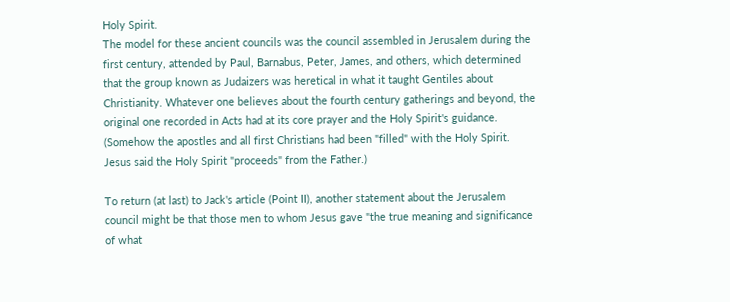Holy Spirit.
The model for these ancient councils was the council assembled in Jerusalem during the first century, attended by Paul, Barnabus, Peter, James, and others, which determined that the group known as Judaizers was heretical in what it taught Gentiles about Christianity. Whatever one believes about the fourth century gatherings and beyond, the original one recorded in Acts had at its core prayer and the Holy Spirit's guidance. (Somehow the apostles and all first Christians had been "filled" with the Holy Spirit. Jesus said the Holy Spirit "proceeds" from the Father.)

To return (at last) to Jack's article (Point II), another statement about the Jerusalem council might be that those men to whom Jesus gave "the true meaning and significance of what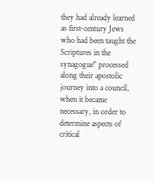they had already learned as first-century Jews who had been taught the Scriptures in the synagogue" processed along their apostolic journey into a council, when it became necessary, in order to determine aspects of critical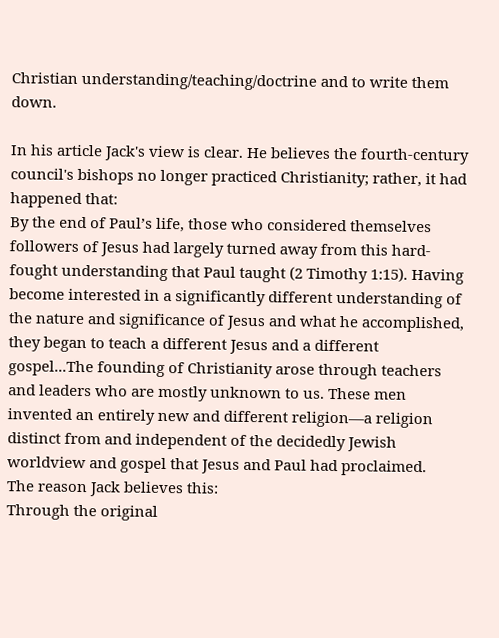Christian understanding/teaching/doctrine and to write them down.

In his article Jack's view is clear. He believes the fourth-century council's bishops no longer practiced Christianity; rather, it had happened that:
By the end of Paul’s life, those who considered themselves followers of Jesus had largely turned away from this hard-fought understanding that Paul taught (2 Timothy 1:15). Having become interested in a significantly different understanding of the nature and significance of Jesus and what he accomplished, they began to teach a different Jesus and a different gospel...The founding of Christianity arose through teachers and leaders who are mostly unknown to us. These men invented an entirely new and different religion—a religion distinct from and independent of the decidedly Jewish worldview and gospel that Jesus and Paul had proclaimed.
The reason Jack believes this:
Through the original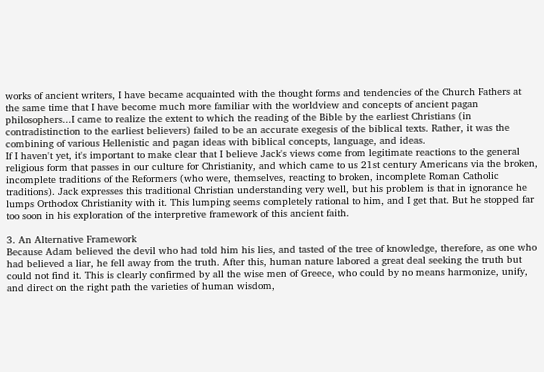works of ancient writers, I have became acquainted with the thought forms and tendencies of the Church Fathers at the same time that I have become much more familiar with the worldview and concepts of ancient pagan philosophers...I came to realize the extent to which the reading of the Bible by the earliest Christians (in contradistinction to the earliest believers) failed to be an accurate exegesis of the biblical texts. Rather, it was the combining of various Hellenistic and pagan ideas with biblical concepts, language, and ideas.
If I haven't yet, it's important to make clear that I believe Jack's views come from legitimate reactions to the general religious form that passes in our culture for Christianity, and which came to us 21st century Americans via the broken, incomplete traditions of the Reformers (who were, themselves, reacting to broken, incomplete Roman Catholic traditions). Jack expresses this traditional Christian understanding very well, but his problem is that in ignorance he lumps Orthodox Christianity with it. This lumping seems completely rational to him, and I get that. But he stopped far too soon in his exploration of the interpretive framework of this ancient faith.

3. An Alternative Framework
Because Adam believed the devil who had told him his lies, and tasted of the tree of knowledge, therefore, as one who had believed a liar, he fell away from the truth. After this, human nature labored a great deal seeking the truth but could not find it. This is clearly confirmed by all the wise men of Greece, who could by no means harmonize, unify, and direct on the right path the varieties of human wisdom,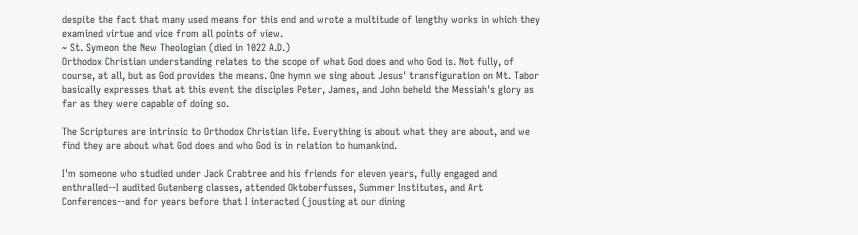despite the fact that many used means for this end and wrote a multitude of lengthy works in which they examined virtue and vice from all points of view.
~ St. Symeon the New Theologian (died in 1022 A.D.)
Orthodox Christian understanding relates to the scope of what God does and who God is. Not fully, of course, at all, but as God provides the means. One hymn we sing about Jesus' transfiguration on Mt. Tabor basically expresses that at this event the disciples Peter, James, and John beheld the Messiah's glory as far as they were capable of doing so.

The Scriptures are intrinsic to Orthodox Christian life. Everything is about what they are about, and we find they are about what God does and who God is in relation to humankind.

I'm someone who studied under Jack Crabtree and his friends for eleven years, fully engaged and enthralled--I audited Gutenberg classes, attended Oktoberfusses, Summer Institutes, and Art Conferences--and for years before that I interacted (jousting at our dining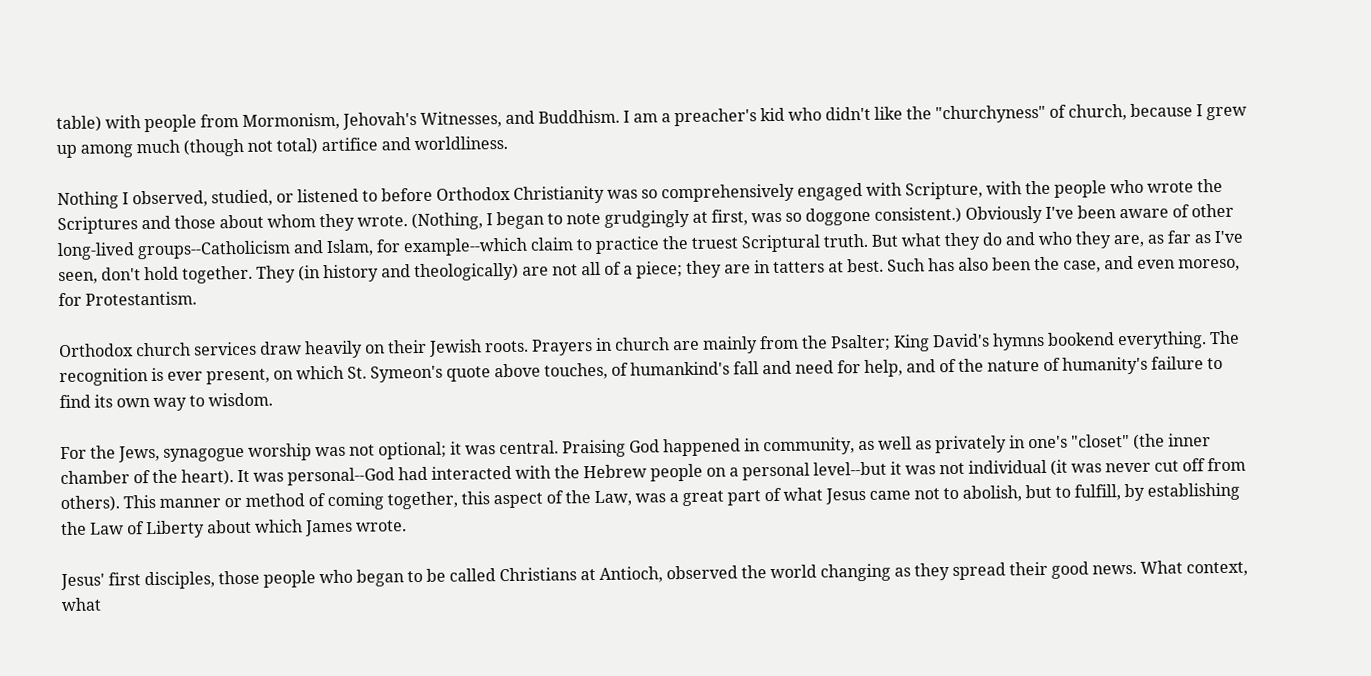table) with people from Mormonism, Jehovah's Witnesses, and Buddhism. I am a preacher's kid who didn't like the "churchyness" of church, because I grew up among much (though not total) artifice and worldliness.

Nothing I observed, studied, or listened to before Orthodox Christianity was so comprehensively engaged with Scripture, with the people who wrote the Scriptures and those about whom they wrote. (Nothing, I began to note grudgingly at first, was so doggone consistent.) Obviously I've been aware of other long-lived groups--Catholicism and Islam, for example--which claim to practice the truest Scriptural truth. But what they do and who they are, as far as I've seen, don't hold together. They (in history and theologically) are not all of a piece; they are in tatters at best. Such has also been the case, and even moreso, for Protestantism.

Orthodox church services draw heavily on their Jewish roots. Prayers in church are mainly from the Psalter; King David's hymns bookend everything. The recognition is ever present, on which St. Symeon's quote above touches, of humankind's fall and need for help, and of the nature of humanity's failure to find its own way to wisdom.

For the Jews, synagogue worship was not optional; it was central. Praising God happened in community, as well as privately in one's "closet" (the inner chamber of the heart). It was personal--God had interacted with the Hebrew people on a personal level--but it was not individual (it was never cut off from others). This manner or method of coming together, this aspect of the Law, was a great part of what Jesus came not to abolish, but to fulfill, by establishing the Law of Liberty about which James wrote.

Jesus' first disciples, those people who began to be called Christians at Antioch, observed the world changing as they spread their good news. What context, what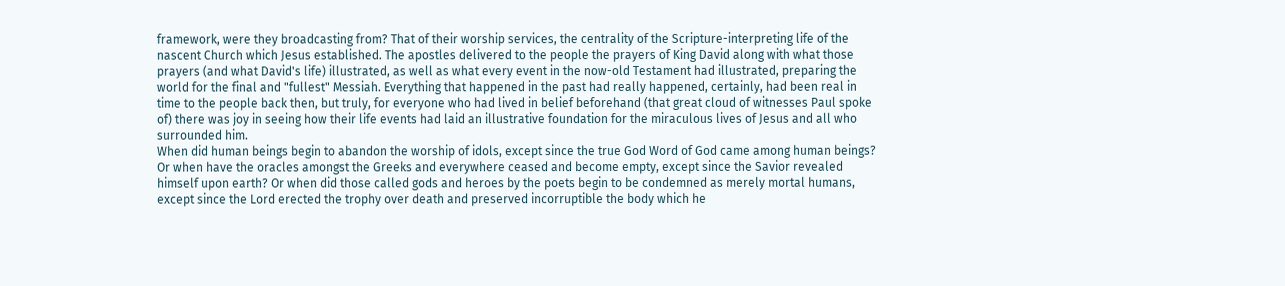framework, were they broadcasting from? That of their worship services, the centrality of the Scripture-interpreting life of the nascent Church which Jesus established. The apostles delivered to the people the prayers of King David along with what those prayers (and what David's life) illustrated, as well as what every event in the now-old Testament had illustrated, preparing the world for the final and "fullest" Messiah. Everything that happened in the past had really happened, certainly, had been real in time to the people back then, but truly, for everyone who had lived in belief beforehand (that great cloud of witnesses Paul spoke of) there was joy in seeing how their life events had laid an illustrative foundation for the miraculous lives of Jesus and all who surrounded him.
When did human beings begin to abandon the worship of idols, except since the true God Word of God came among human beings? Or when have the oracles amongst the Greeks and everywhere ceased and become empty, except since the Savior revealed himself upon earth? Or when did those called gods and heroes by the poets begin to be condemned as merely mortal humans, except since the Lord erected the trophy over death and preserved incorruptible the body which he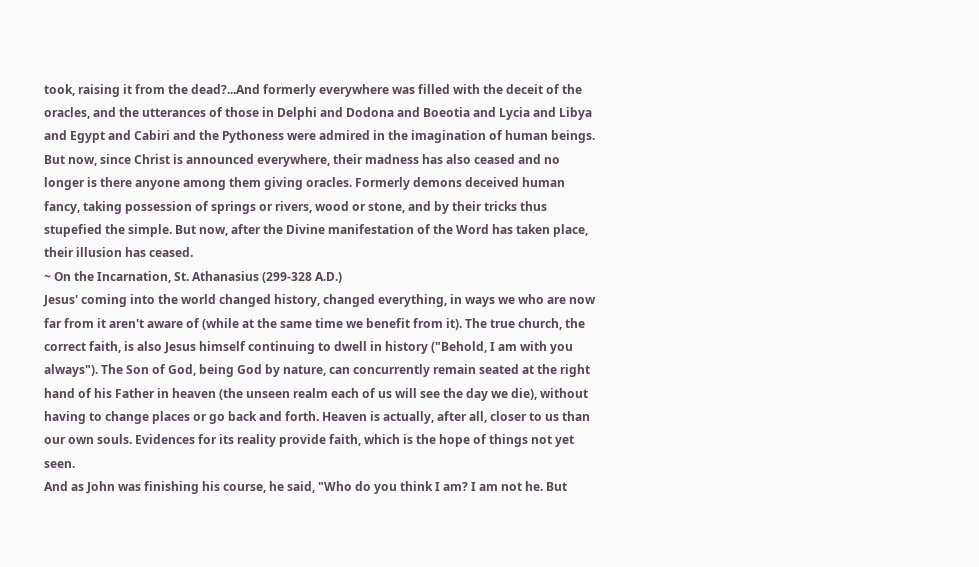took, raising it from the dead?...And formerly everywhere was filled with the deceit of the oracles, and the utterances of those in Delphi and Dodona and Boeotia and Lycia and Libya and Egypt and Cabiri and the Pythoness were admired in the imagination of human beings. But now, since Christ is announced everywhere, their madness has also ceased and no longer is there anyone among them giving oracles. Formerly demons deceived human fancy, taking possession of springs or rivers, wood or stone, and by their tricks thus stupefied the simple. But now, after the Divine manifestation of the Word has taken place, their illusion has ceased.
~ On the Incarnation, St. Athanasius (299-328 A.D.)
Jesus' coming into the world changed history, changed everything, in ways we who are now far from it aren't aware of (while at the same time we benefit from it). The true church, the correct faith, is also Jesus himself continuing to dwell in history ("Behold, I am with you always"). The Son of God, being God by nature, can concurrently remain seated at the right hand of his Father in heaven (the unseen realm each of us will see the day we die), without having to change places or go back and forth. Heaven is actually, after all, closer to us than our own souls. Evidences for its reality provide faith, which is the hope of things not yet seen.
And as John was finishing his course, he said, "Who do you think I am? I am not he. But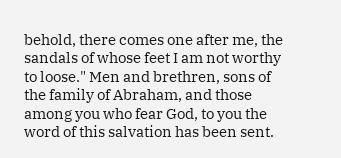behold, there comes one after me, the sandals of whose feet I am not worthy to loose." Men and brethren, sons of the family of Abraham, and those among you who fear God, to you the word of this salvation has been sent.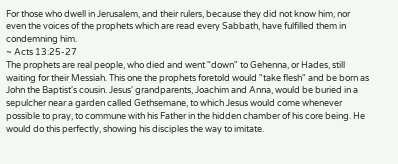For those who dwell in Jerusalem, and their rulers, because they did not know him, nor even the voices of the prophets which are read every Sabbath, have fulfilled them in condemning him.
~ Acts 13:25-27
The prophets are real people, who died and went "down" to Gehenna, or Hades, still waiting for their Messiah. This one the prophets foretold would "take flesh" and be born as John the Baptist's cousin. Jesus' grandparents, Joachim and Anna, would be buried in a sepulcher near a garden called Gethsemane, to which Jesus would come whenever possible to pray, to commune with his Father in the hidden chamber of his core being. He would do this perfectly, showing his disciples the way to imitate.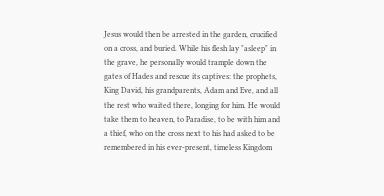Jesus would then be arrested in the garden, crucified on a cross, and buried. While his flesh lay "asleep" in the grave, he personally would trample down the gates of Hades and rescue its captives: the prophets, King David, his grandparents, Adam and Eve, and all the rest who waited there, longing for him. He would take them to heaven, to Paradise, to be with him and a thief, who on the cross next to his had asked to be remembered in his ever-present, timeless Kingdom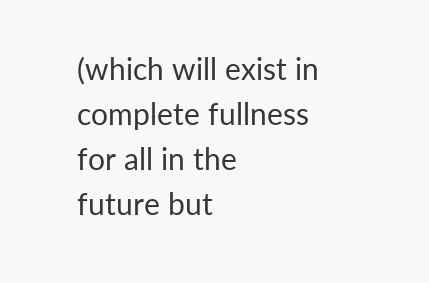(which will exist in complete fullness for all in the future but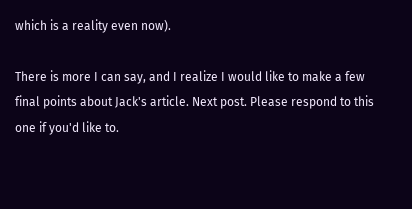which is a reality even now).

There is more I can say, and I realize I would like to make a few final points about Jack's article. Next post. Please respond to this one if you'd like to.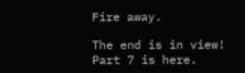Fire away.

The end is in view! Part 7 is here.